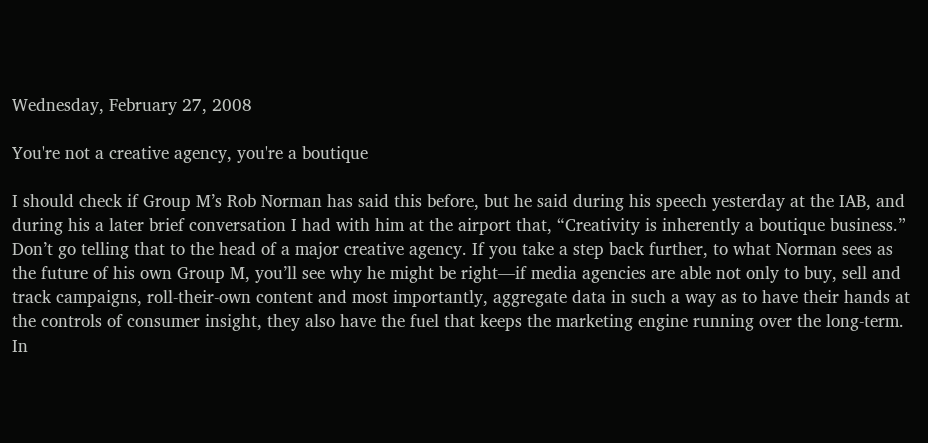Wednesday, February 27, 2008

You're not a creative agency, you're a boutique

I should check if Group M’s Rob Norman has said this before, but he said during his speech yesterday at the IAB, and during his a later brief conversation I had with him at the airport that, “Creativity is inherently a boutique business.” Don’t go telling that to the head of a major creative agency. If you take a step back further, to what Norman sees as the future of his own Group M, you’ll see why he might be right—if media agencies are able not only to buy, sell and track campaigns, roll-their-own content and most importantly, aggregate data in such a way as to have their hands at the controls of consumer insight, they also have the fuel that keeps the marketing engine running over the long-term. In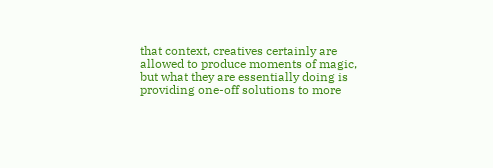that context, creatives certainly are allowed to produce moments of magic, but what they are essentially doing is providing one-off solutions to more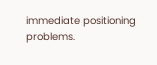immediate positioning problems.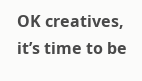OK creatives, it’s time to be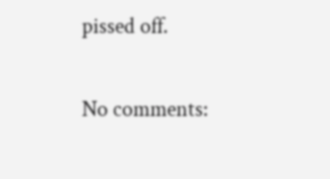pissed off.

No comments: